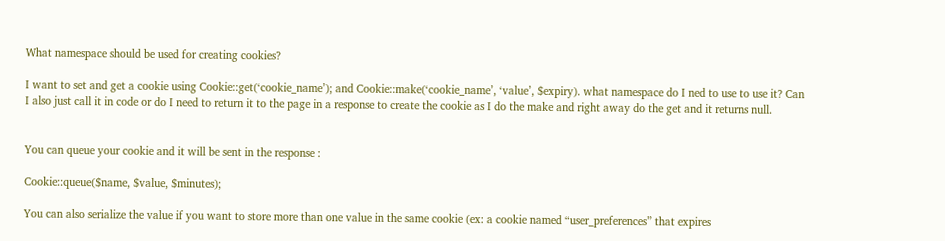What namespace should be used for creating cookies?

I want to set and get a cookie using Cookie::get(‘cookie_name’); and Cookie::make(‘cookie_name’, ‘value’, $expiry). what namespace do I ned to use to use it? Can I also just call it in code or do I need to return it to the page in a response to create the cookie as I do the make and right away do the get and it returns null.


You can queue your cookie and it will be sent in the response :

Cookie::queue($name, $value, $minutes);

You can also serialize the value if you want to store more than one value in the same cookie (ex: a cookie named “user_preferences” that expires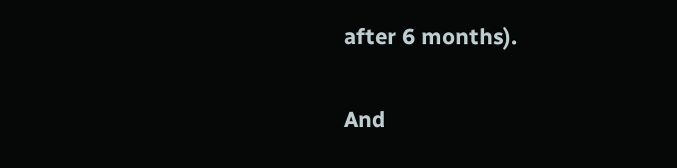after 6 months).

And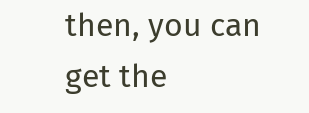then, you can get the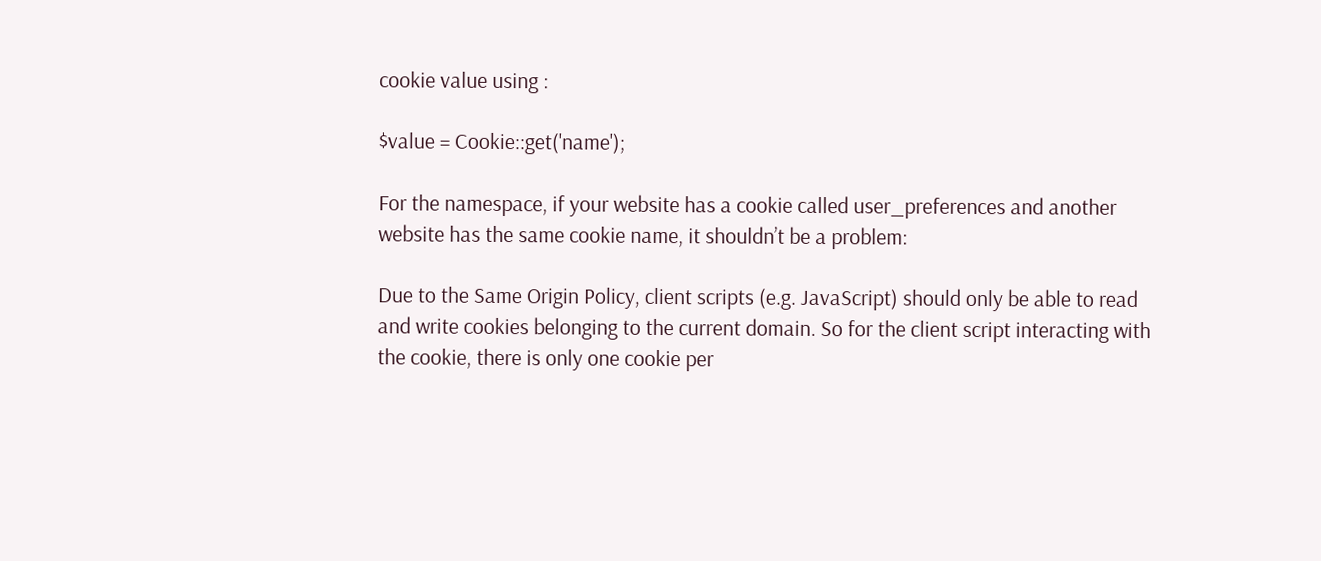cookie value using :

$value = Cookie::get('name');

For the namespace, if your website has a cookie called user_preferences and another website has the same cookie name, it shouldn’t be a problem:

Due to the Same Origin Policy, client scripts (e.g. JavaScript) should only be able to read and write cookies belonging to the current domain. So for the client script interacting with the cookie, there is only one cookie per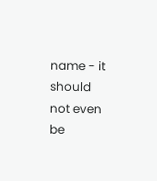name - it should not even be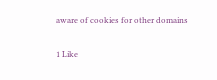aware of cookies for other domains

1 Like